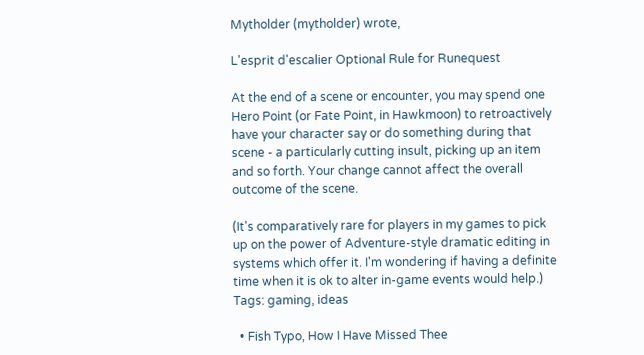Mytholder (mytholder) wrote,

L'esprit d'escalier Optional Rule for Runequest

At the end of a scene or encounter, you may spend one Hero Point (or Fate Point, in Hawkmoon) to retroactively have your character say or do something during that scene - a particularly cutting insult, picking up an item and so forth. Your change cannot affect the overall outcome of the scene.

(It's comparatively rare for players in my games to pick up on the power of Adventure-style dramatic editing in systems which offer it. I'm wondering if having a definite time when it is ok to alter in-game events would help.)
Tags: gaming, ideas

  • Fish Typo, How I Have Missed Thee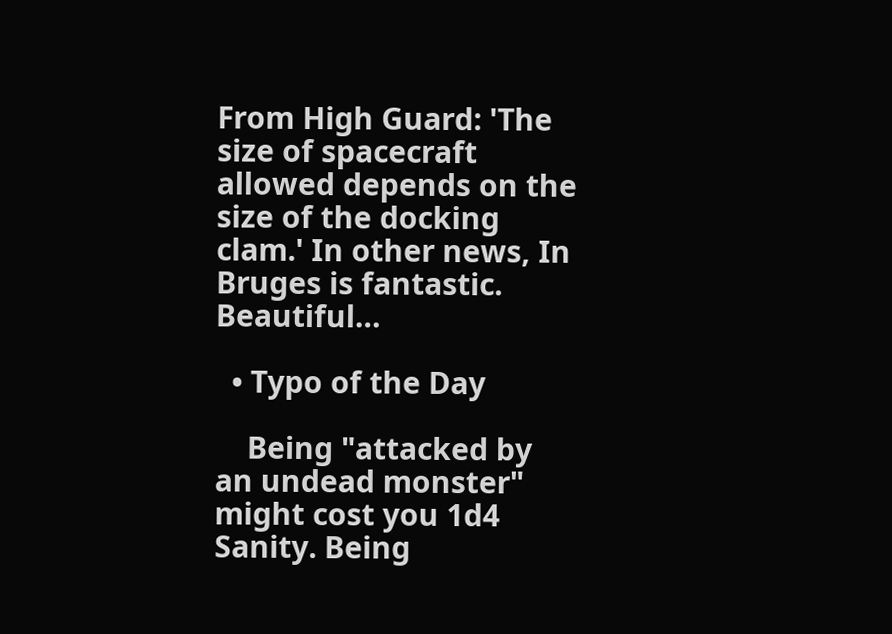From High Guard: 'The size of spacecraft allowed depends on the size of the docking clam.' In other news, In Bruges is fantastic. Beautiful…

  • Typo of the Day

    Being "attacked by an undead monster" might cost you 1d4 Sanity. Being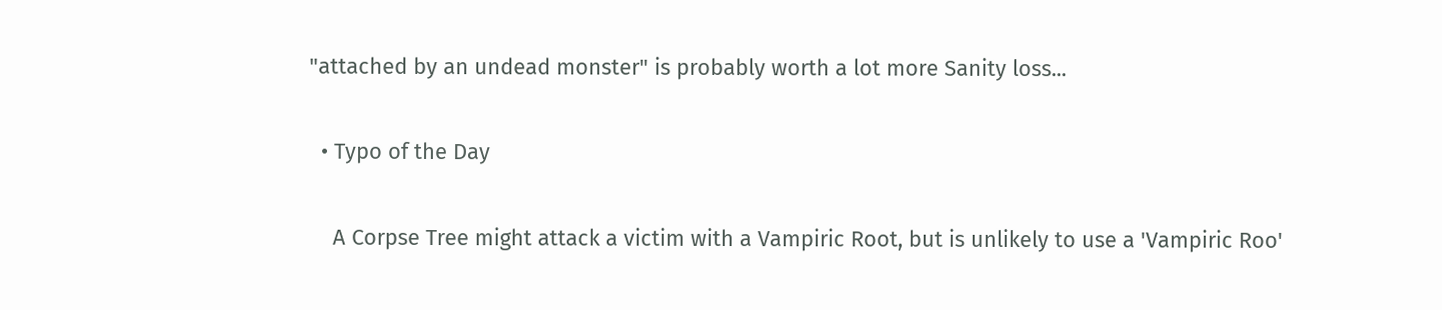"attached by an undead monster" is probably worth a lot more Sanity loss...

  • Typo of the Day

    A Corpse Tree might attack a victim with a Vampiric Root, but is unlikely to use a 'Vampiric Roo'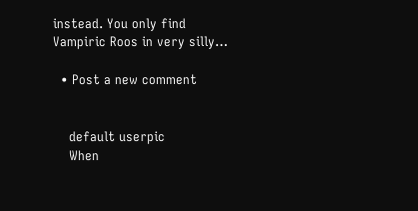instead. You only find Vampiric Roos in very silly…

  • Post a new comment


    default userpic
    When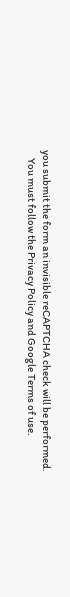you submit the form an invisible reCAPTCHA check will be performed.
    You must follow the Privacy Policy and Google Terms of use.